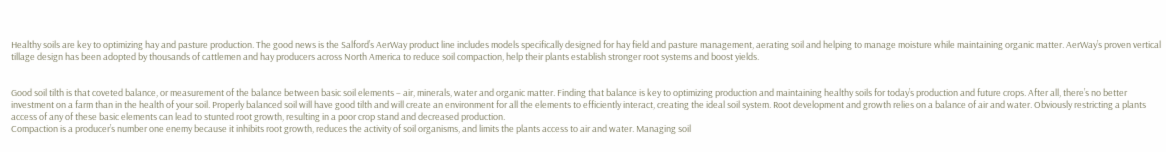Healthy soils are key to optimizing hay and pasture production. The good news is the Salford’s AerWay product line includes models specifically designed for hay field and pasture management, aerating soil and helping to manage moisture while maintaining organic matter. AerWay’s proven vertical tillage design has been adopted by thousands of cattlemen and hay producers across North America to reduce soil compaction, help their plants establish stronger root systems and boost yields.


Good soil tilth is that coveted balance, or measurement of the balance between basic soil elements – air, minerals, water and organic matter. Finding that balance is key to optimizing production and maintaining healthy soils for today’s production and future crops. After all, there’s no better investment on a farm than in the health of your soil. Properly balanced soil will have good tilth and will create an environment for all the elements to efficiently interact, creating the ideal soil system. Root development and growth relies on a balance of air and water. Obviously restricting a plants access of any of these basic elements can lead to stunted root growth, resulting in a poor crop stand and decreased production.
Compaction is a producer’s number one enemy because it inhibits root growth, reduces the activity of soil organisms, and limits the plants access to air and water. Managing soil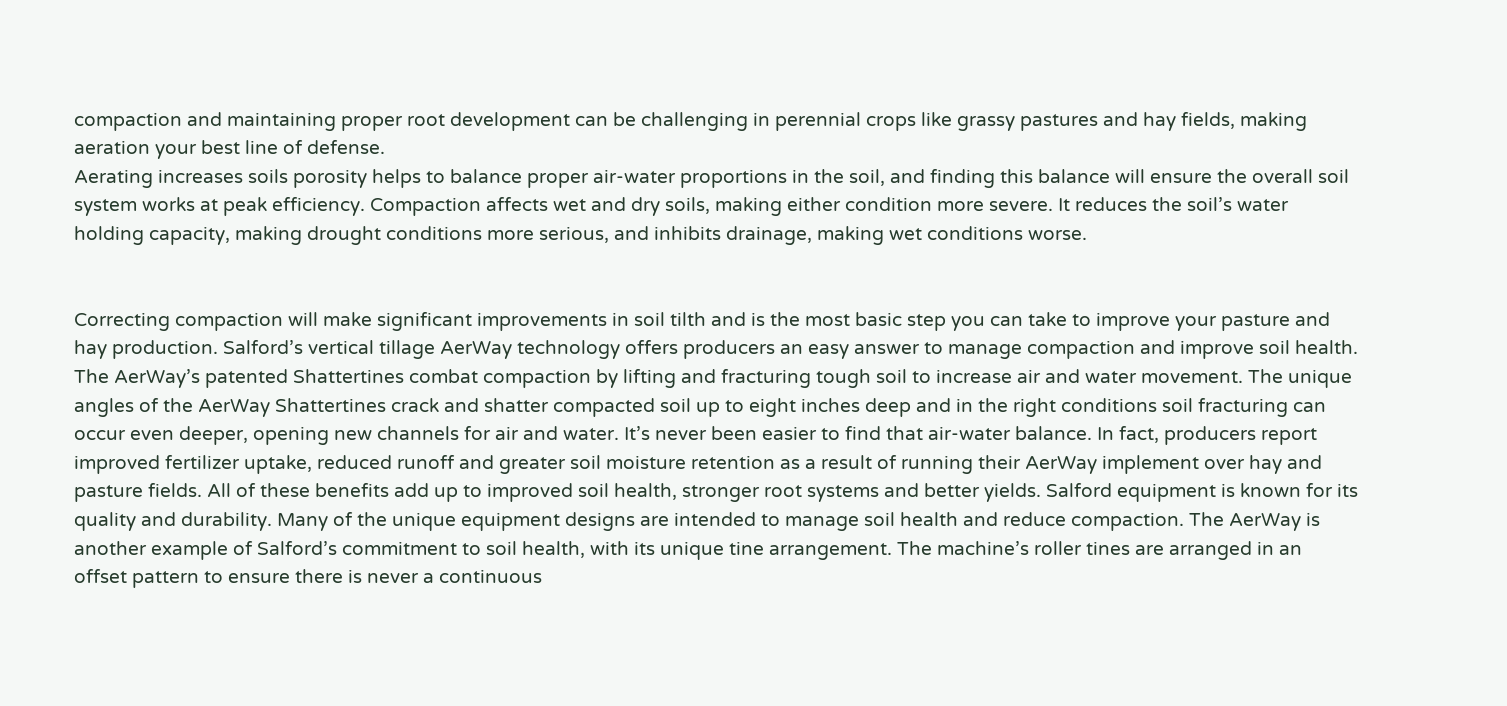compaction and maintaining proper root development can be challenging in perennial crops like grassy pastures and hay fields, making aeration your best line of defense.
Aerating increases soils porosity helps to balance proper air-water proportions in the soil, and finding this balance will ensure the overall soil system works at peak efficiency. Compaction affects wet and dry soils, making either condition more severe. It reduces the soil’s water holding capacity, making drought conditions more serious, and inhibits drainage, making wet conditions worse.


Correcting compaction will make significant improvements in soil tilth and is the most basic step you can take to improve your pasture and hay production. Salford’s vertical tillage AerWay technology offers producers an easy answer to manage compaction and improve soil health.
The AerWay’s patented Shattertines combat compaction by lifting and fracturing tough soil to increase air and water movement. The unique angles of the AerWay Shattertines crack and shatter compacted soil up to eight inches deep and in the right conditions soil fracturing can occur even deeper, opening new channels for air and water. It’s never been easier to find that air-water balance. In fact, producers report improved fertilizer uptake, reduced runoff and greater soil moisture retention as a result of running their AerWay implement over hay and pasture fields. All of these benefits add up to improved soil health, stronger root systems and better yields. Salford equipment is known for its quality and durability. Many of the unique equipment designs are intended to manage soil health and reduce compaction. The AerWay is another example of Salford’s commitment to soil health, with its unique tine arrangement. The machine’s roller tines are arranged in an offset pattern to ensure there is never a continuous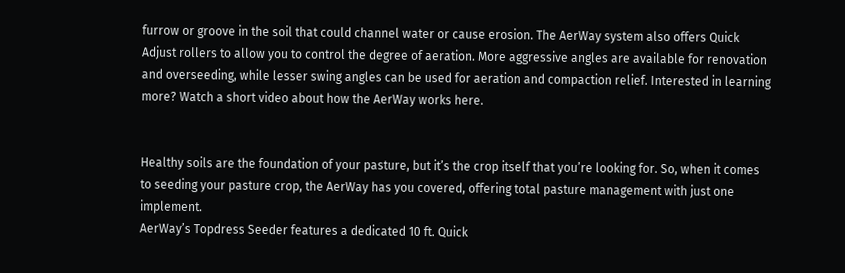furrow or groove in the soil that could channel water or cause erosion. The AerWay system also offers Quick Adjust rollers to allow you to control the degree of aeration. More aggressive angles are available for renovation and overseeding, while lesser swing angles can be used for aeration and compaction relief. Interested in learning more? Watch a short video about how the AerWay works here.


Healthy soils are the foundation of your pasture, but it’s the crop itself that you’re looking for. So, when it comes to seeding your pasture crop, the AerWay has you covered, offering total pasture management with just one implement.
AerWay’s Topdress Seeder features a dedicated 10 ft. Quick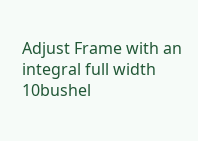Adjust Frame with an integral full width 10bushel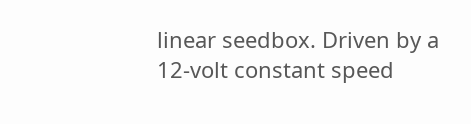linear seedbox. Driven by a 12-volt constant speed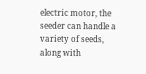electric motor, the seeder can handle a variety of seeds, along with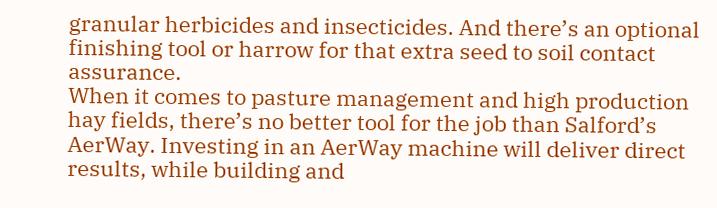granular herbicides and insecticides. And there’s an optional finishing tool or harrow for that extra seed to soil contact assurance.
When it comes to pasture management and high production hay fields, there’s no better tool for the job than Salford’s AerWay. Investing in an AerWay machine will deliver direct results, while building and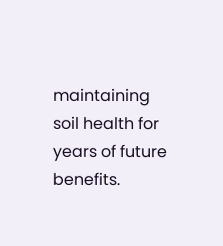maintaining soil health for years of future benefits.